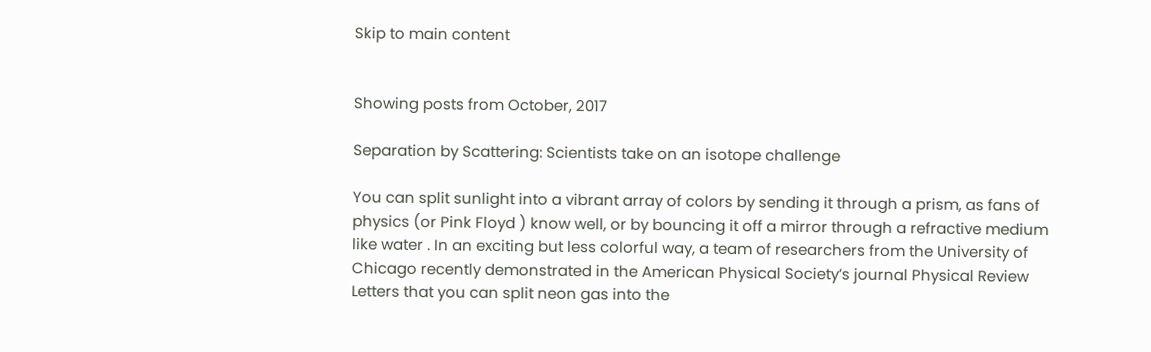Skip to main content


Showing posts from October, 2017

Separation by Scattering: Scientists take on an isotope challenge

You can split sunlight into a vibrant array of colors by sending it through a prism, as fans of physics (or Pink Floyd ) know well, or by bouncing it off a mirror through a refractive medium like water . In an exciting but less colorful way, a team of researchers from the University of Chicago recently demonstrated in the American Physical Society’s journal Physical Review Letters that you can split neon gas into the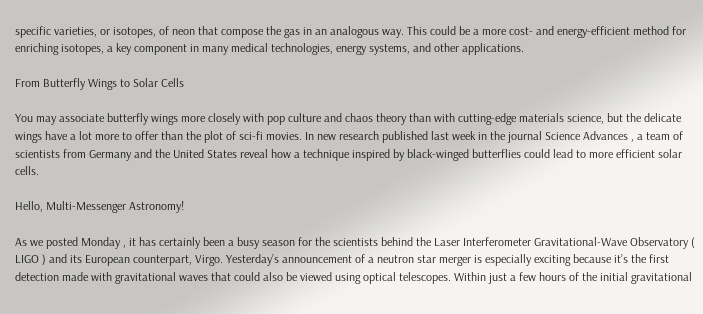specific varieties, or isotopes, of neon that compose the gas in an analogous way. This could be a more cost- and energy-efficient method for enriching isotopes, a key component in many medical technologies, energy systems, and other applications.

From Butterfly Wings to Solar Cells

You may associate butterfly wings more closely with pop culture and chaos theory than with cutting-edge materials science, but the delicate wings have a lot more to offer than the plot of sci-fi movies. In new research published last week in the journal Science Advances , a team of scientists from Germany and the United States reveal how a technique inspired by black-winged butterflies could lead to more efficient solar cells.

Hello, Multi-Messenger Astronomy!

As we posted Monday , it has certainly been a busy season for the scientists behind the Laser Interferometer Gravitational-Wave Observatory ( LIGO ) and its European counterpart, Virgo. Yesterday’s announcement of a neutron star merger is especially exciting because it’s the first detection made with gravitational waves that could also be viewed using optical telescopes. Within just a few hours of the initial gravitational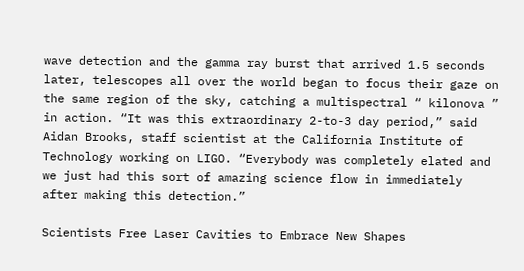wave detection and the gamma ray burst that arrived 1.5 seconds later, telescopes all over the world began to focus their gaze on the same region of the sky, catching a multispectral “ kilonova ” in action. “It was this extraordinary 2-to-3 day period,” said Aidan Brooks, staff scientist at the California Institute of Technology working on LIGO. “Everybody was completely elated and we just had this sort of amazing science flow in immediately after making this detection.”

Scientists Free Laser Cavities to Embrace New Shapes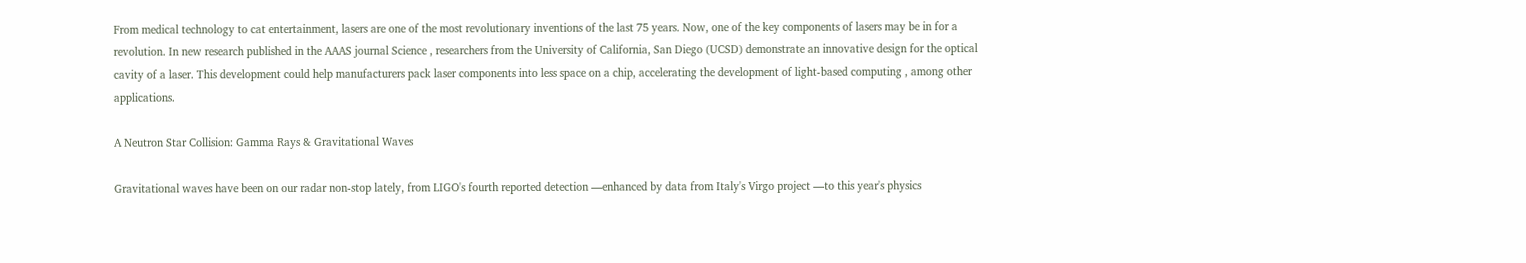From medical technology to cat entertainment, lasers are one of the most revolutionary inventions of the last 75 years. Now, one of the key components of lasers may be in for a revolution. In new research published in the AAAS journal Science , researchers from the University of California, San Diego (UCSD) demonstrate an innovative design for the optical cavity of a laser. This development could help manufacturers pack laser components into less space on a chip, accelerating the development of light-based computing , among other applications.

A Neutron Star Collision: Gamma Rays & Gravitational Waves

Gravitational waves have been on our radar non-stop lately, from LIGO's fourth reported detection —enhanced by data from Italy's Virgo project —to this year's physics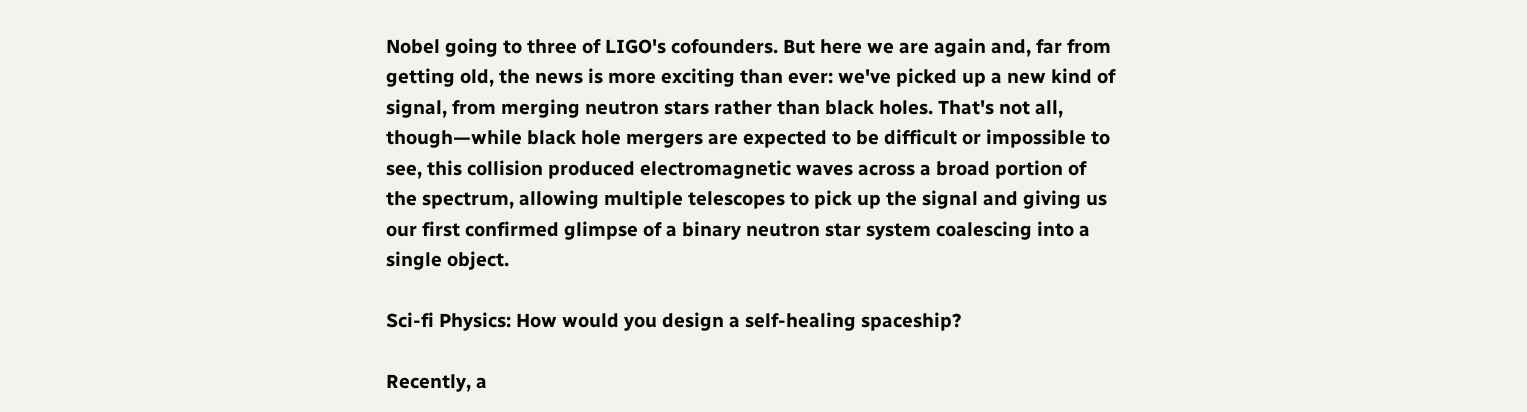Nobel going to three of LIGO's cofounders. But here we are again and, far from getting old, the news is more exciting than ever: we've picked up a new kind of signal, from merging neutron stars rather than black holes. That's not all, though—while black hole mergers are expected to be difficult or impossible to see, this collision produced electromagnetic waves across a broad portion of the spectrum, allowing multiple telescopes to pick up the signal and giving us our first confirmed glimpse of a binary neutron star system coalescing into a single object.

Sci-fi Physics: How would you design a self-healing spaceship?

Recently, a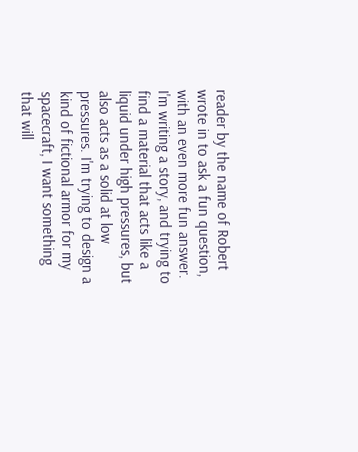reader by the name of Robert wrote in to ask a fun question, with an even more fun answer. I'm writing a story, and trying to find a material that acts like a liquid under high pressures, but also acts as a solid at low pressures. I'm trying to design a kind of fictional armor for my spacecraft, I want something that will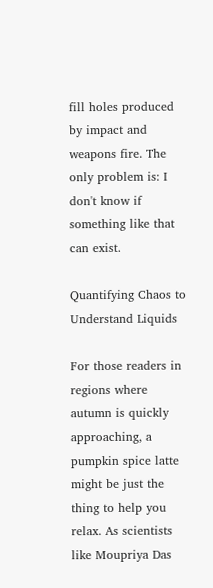fill holes produced by impact and weapons fire. The only problem is: I don't know if something like that can exist.

Quantifying Chaos to Understand Liquids

For those readers in regions where autumn is quickly approaching, a pumpkin spice latte might be just the thing to help you relax. As scientists like Moupriya Das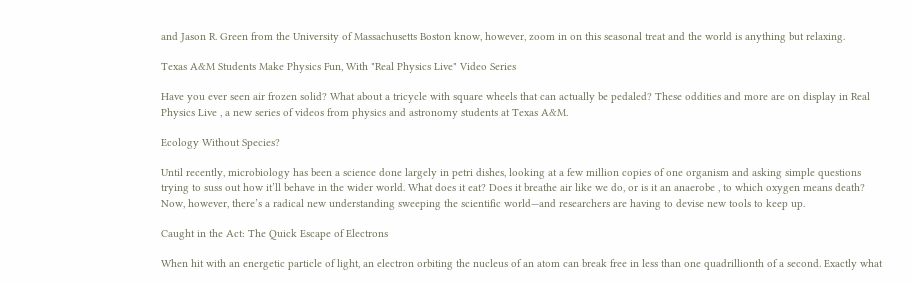and Jason R. Green from the University of Massachusetts Boston know, however, zoom in on this seasonal treat and the world is anything but relaxing.

Texas A&M Students Make Physics Fun, With "Real Physics Live" Video Series

Have you ever seen air frozen solid? What about a tricycle with square wheels that can actually be pedaled? These oddities and more are on display in Real Physics Live , a new series of videos from physics and astronomy students at Texas A&M.

Ecology Without Species?

Until recently, microbiology has been a science done largely in petri dishes, looking at a few million copies of one organism and asking simple questions trying to suss out how it’ll behave in the wider world. What does it eat? Does it breathe air like we do, or is it an anaerobe , to which oxygen means death? Now, however, there’s a radical new understanding sweeping the scientific world—and researchers are having to devise new tools to keep up.

Caught in the Act: The Quick Escape of Electrons

When hit with an energetic particle of light, an electron orbiting the nucleus of an atom can break free in less than one quadrillionth of a second. Exactly what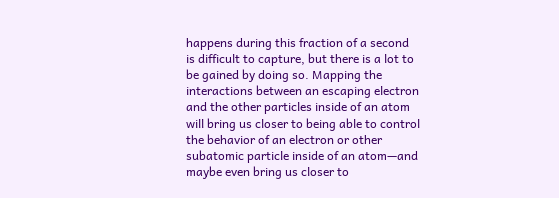happens during this fraction of a second is difficult to capture, but there is a lot to be gained by doing so. Mapping the interactions between an escaping electron and the other particles inside of an atom will bring us closer to being able to control the behavior of an electron or other subatomic particle inside of an atom—and maybe even bring us closer to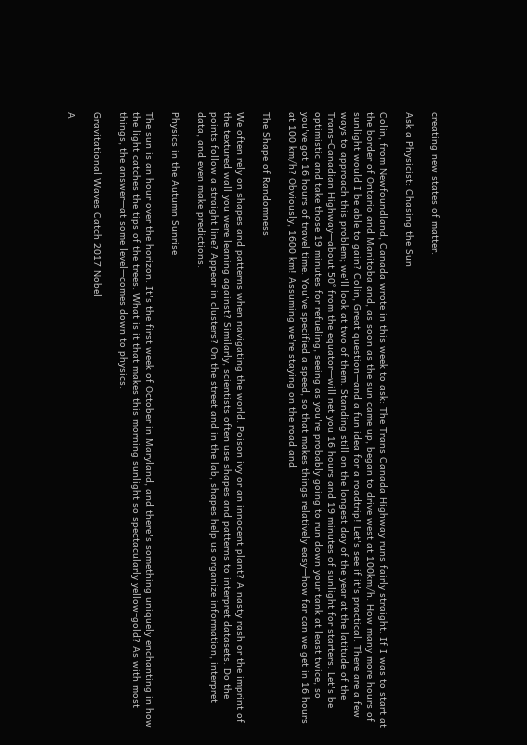creating new states of matter.

Ask a Physicist: Chasing the Sun

Colin, from Newfoundland, Canada wrote in this week to ask: The Trans Canada Highway runs fairly straight. If I was to start at the border of Ontario and Manitoba and, as soon as the sun came up, began to drive west at 100km/h. How many more hours of sunlight would I be able to gain? Colin, Great question—and a fun idea for a roadtrip! Let's see if it's practical. There are a few ways to approach this problem; we'll look at two of them. Standing still on the longest day of the year at the latitude of the Trans-Canadian Highway—about 50° from the equator—will net you 16 hours and 19 minutes of sunlight for starters. Let's be optimistic and take those 19 minutes for refueling, seeing as you're probably going to run down your tank at least twice, so you've got 16 hours of travel time. You've specified a speed, so that makes things relatively easy—how far can we get in 16 hours at 100 km/h? Obviously, 1600 km! Assuming we're staying on the road and

The Shape of Randomness

We often rely on shapes and patterns when navigating the world. Poison ivy or an innocent plant? A nasty rash or the imprint of the textured wall you were leaning against? Similarly, scientists often use shapes and patterns to interpret datasets. Do the points follow a straight line? Appear in clusters? On the street and in the lab, shapes help us organize information, interpret data, and even make predictions.

Physics in the Autumn Sunrise

The sun is an hour over the horizon. It's the first week of October in Maryland, and there's something uniquely enchanting in how the light catches the tips of the trees. What is it that makes this morning sunlight so spectacularly yellow-gold? As with most things, the answer—at some level—comes down to physics.

Gravitational Waves Catch 2017 Nobel

A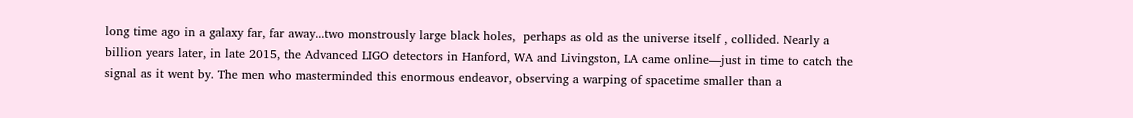long time ago in a galaxy far, far away...two monstrously large black holes,  perhaps as old as the universe itself , collided. Nearly a billion years later, in late 2015, the Advanced LIGO detectors in Hanford, WA and Livingston, LA came online—just in time to catch the signal as it went by. The men who masterminded this enormous endeavor, observing a warping of spacetime smaller than a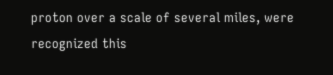proton over a scale of several miles, were recognized this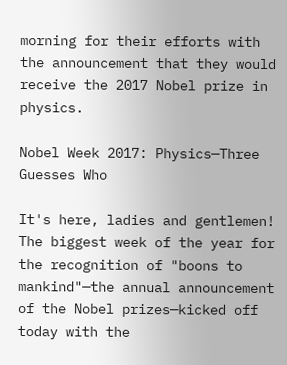morning for their efforts with the announcement that they would receive the 2017 Nobel prize in physics.

Nobel Week 2017: Physics—Three Guesses Who

It's here, ladies and gentlemen! The biggest week of the year for the recognition of "boons to mankind"—the annual announcement of the Nobel prizes—kicked off today with the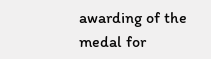awarding of the medal for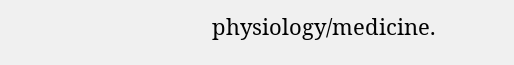physiology/medicine.